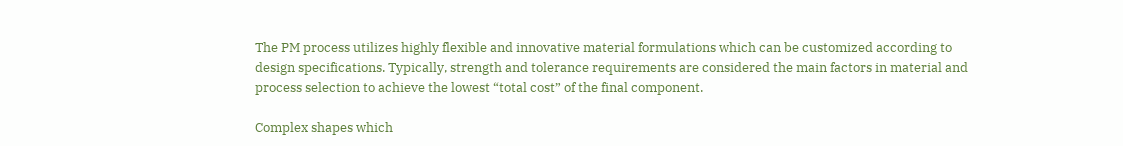The PM process utilizes highly flexible and innovative material formulations which can be customized according to design specifications. Typically, strength and tolerance requirements are considered the main factors in material and process selection to achieve the lowest “total cost” of the final component.

Complex shapes which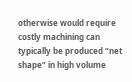otherwise would require costly machining can typically be produced “net shape” in high volume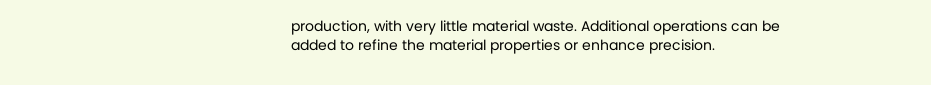production, with very little material waste. Additional operations can be added to refine the material properties or enhance precision.